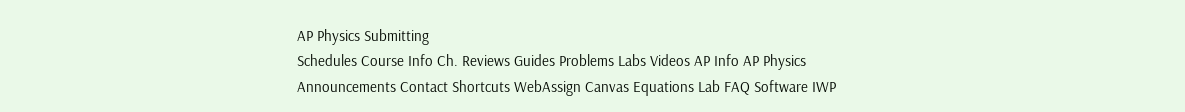AP Physics Submitting
Schedules Course Info Ch. Reviews Guides Problems Labs Videos AP Info AP Physics
Announcements Contact Shortcuts WebAssign Canvas Equations Lab FAQ Software IWP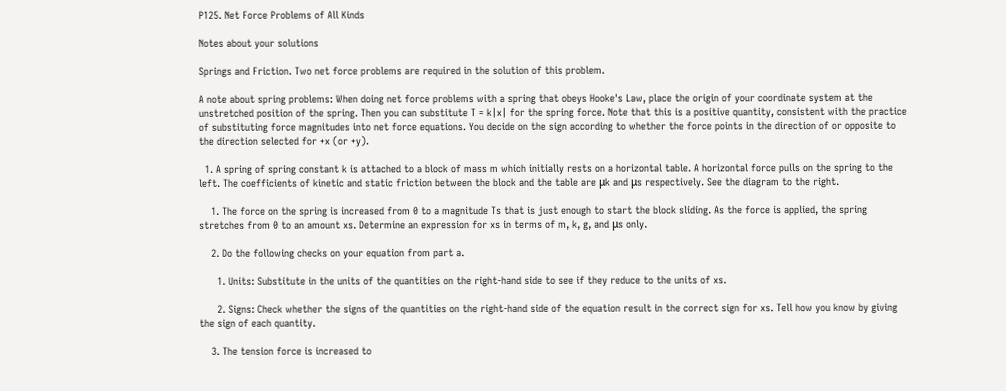P125. Net Force Problems of All Kinds

Notes about your solutions

Springs and Friction. Two net force problems are required in the solution of this problem.

A note about spring problems: When doing net force problems with a spring that obeys Hooke's Law, place the origin of your coordinate system at the unstretched position of the spring. Then you can substitute T = k|x| for the spring force. Note that this is a positive quantity, consistent with the practice of substituting force magnitudes into net force equations. You decide on the sign according to whether the force points in the direction of or opposite to the direction selected for +x (or +y).

  1. A spring of spring constant k is attached to a block of mass m which initially rests on a horizontal table. A horizontal force pulls on the spring to the left. The coefficients of kinetic and static friction between the block and the table are μk and μs respectively. See the diagram to the right.

    1. The force on the spring is increased from 0 to a magnitude Ts that is just enough to start the block sliding. As the force is applied, the spring stretches from 0 to an amount xs. Determine an expression for xs in terms of m, k, g, and μs only.

    2. Do the following checks on your equation from part a.

      1. Units: Substitute in the units of the quantities on the right-hand side to see if they reduce to the units of xs.

      2. Signs: Check whether the signs of the quantities on the right-hand side of the equation result in the correct sign for xs. Tell how you know by giving the sign of each quantity.

    3. The tension force is increased to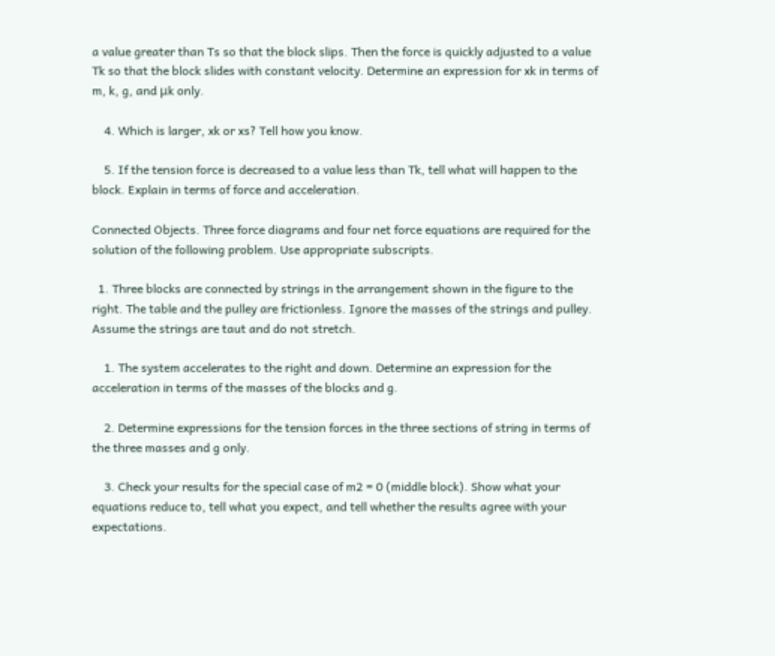a value greater than Ts so that the block slips. Then the force is quickly adjusted to a value Tk so that the block slides with constant velocity. Determine an expression for xk in terms of m, k, g, and μk only.

    4. Which is larger, xk or xs? Tell how you know.

    5. If the tension force is decreased to a value less than Tk, tell what will happen to the block. Explain in terms of force and acceleration.

Connected Objects. Three force diagrams and four net force equations are required for the solution of the following problem. Use appropriate subscripts.

  1. Three blocks are connected by strings in the arrangement shown in the figure to the right. The table and the pulley are frictionless. Ignore the masses of the strings and pulley. Assume the strings are taut and do not stretch.

    1. The system accelerates to the right and down. Determine an expression for the acceleration in terms of the masses of the blocks and g.

    2. Determine expressions for the tension forces in the three sections of string in terms of the three masses and g only.

    3. Check your results for the special case of m2 = 0 (middle block). Show what your equations reduce to, tell what you expect, and tell whether the results agree with your expectations.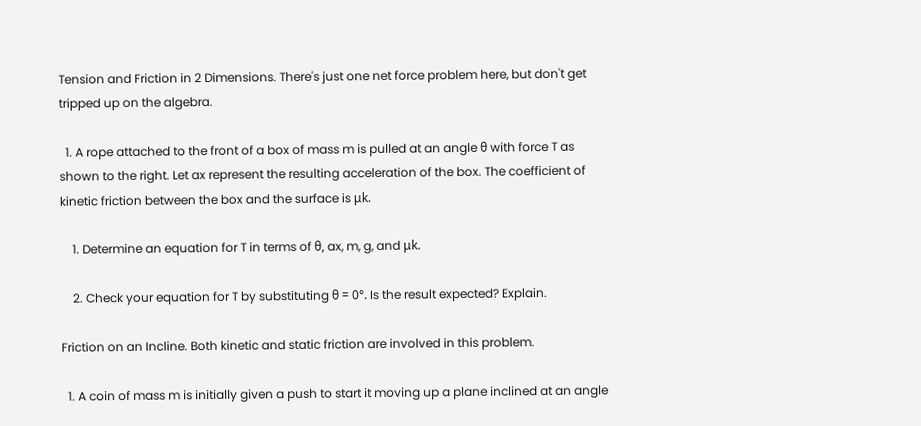Tension and Friction in 2 Dimensions. There's just one net force problem here, but don't get tripped up on the algebra.

  1. A rope attached to the front of a box of mass m is pulled at an angle θ with force T as shown to the right. Let ax represent the resulting acceleration of the box. The coefficient of kinetic friction between the box and the surface is μk.

    1. Determine an equation for T in terms of θ, ax, m, g, and μk.

    2. Check your equation for T by substituting θ = 0°. Is the result expected? Explain.

Friction on an Incline. Both kinetic and static friction are involved in this problem.

  1. A coin of mass m is initially given a push to start it moving up a plane inclined at an angle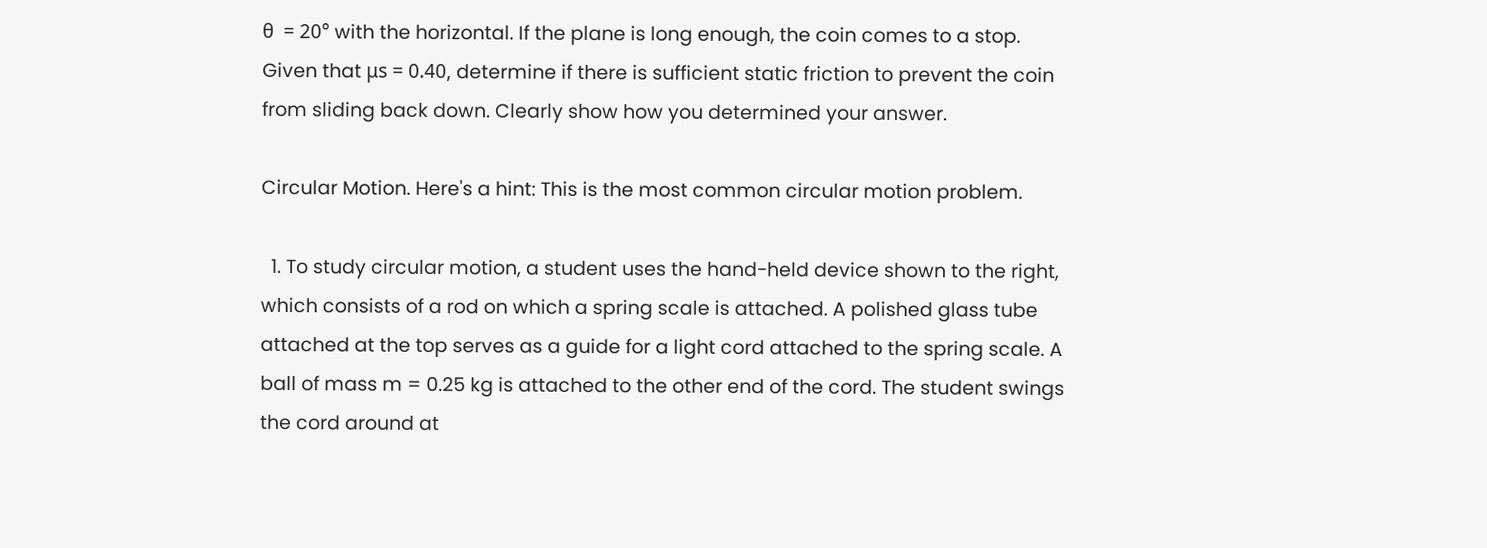θ  = 20° with the horizontal. If the plane is long enough, the coin comes to a stop. Given that μs = 0.40, determine if there is sufficient static friction to prevent the coin from sliding back down. Clearly show how you determined your answer.

Circular Motion. Here's a hint: This is the most common circular motion problem.

  1. To study circular motion, a student uses the hand-held device shown to the right, which consists of a rod on which a spring scale is attached. A polished glass tube attached at the top serves as a guide for a light cord attached to the spring scale. A ball of mass m = 0.25 kg is attached to the other end of the cord. The student swings the cord around at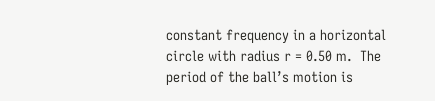constant frequency in a horizontal circle with radius r = 0.50 m.  The period of the ball’s motion is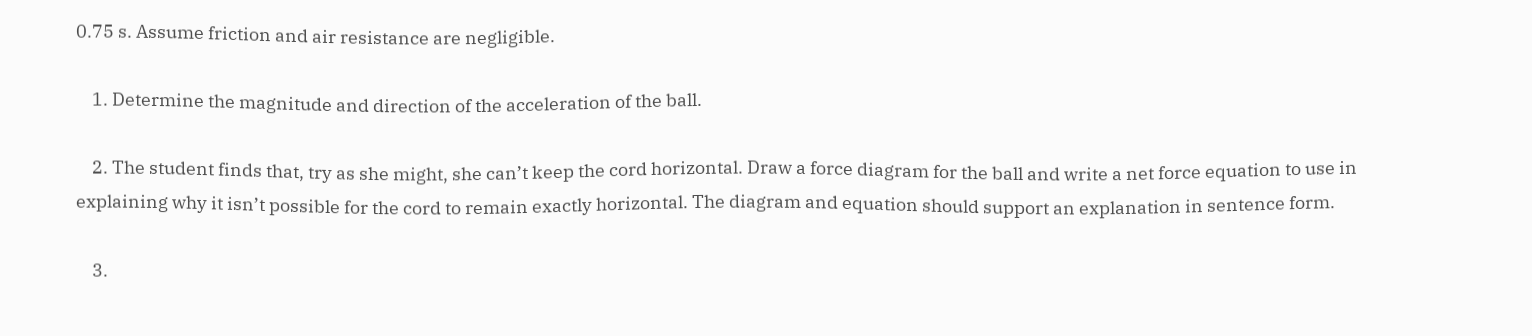0.75 s. Assume friction and air resistance are negligible.

    1. Determine the magnitude and direction of the acceleration of the ball.

    2. The student finds that, try as she might, she can’t keep the cord horizontal. Draw a force diagram for the ball and write a net force equation to use in explaining why it isn’t possible for the cord to remain exactly horizontal. The diagram and equation should support an explanation in sentence form.

    3.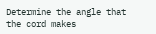Determine the angle that the cord makes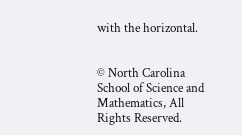with the horizontal.


© North Carolina School of Science and Mathematics, All Rights Reserved.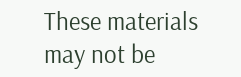These materials may not be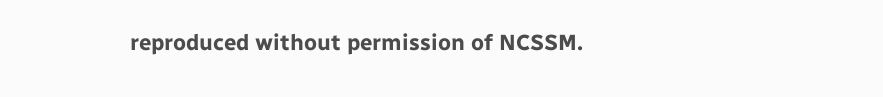reproduced without permission of NCSSM.